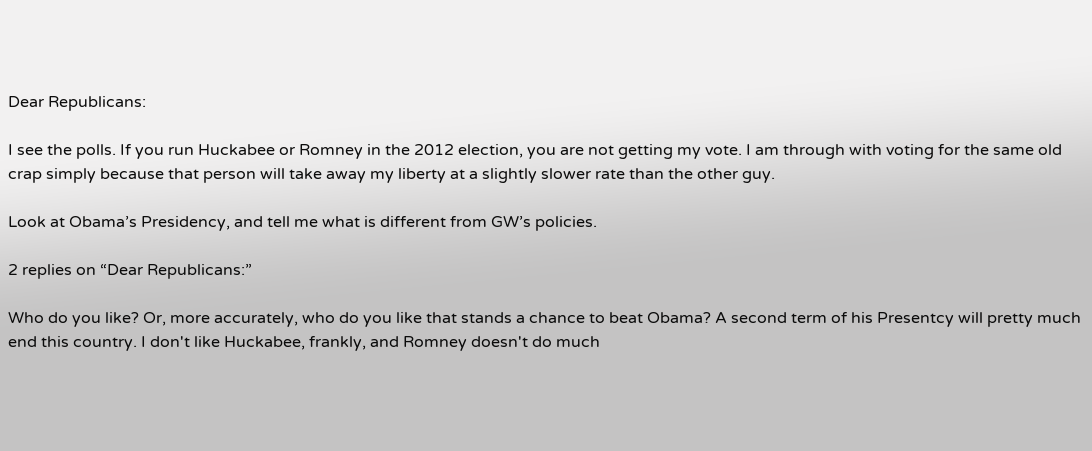Dear Republicans:

I see the polls. If you run Huckabee or Romney in the 2012 election, you are not getting my vote. I am through with voting for the same old crap simply because that person will take away my liberty at a slightly slower rate than the other guy.

Look at Obama’s Presidency, and tell me what is different from GW’s policies.

2 replies on “Dear Republicans:”

Who do you like? Or, more accurately, who do you like that stands a chance to beat Obama? A second term of his Presentcy will pretty much end this country. I don't like Huckabee, frankly, and Romney doesn't do much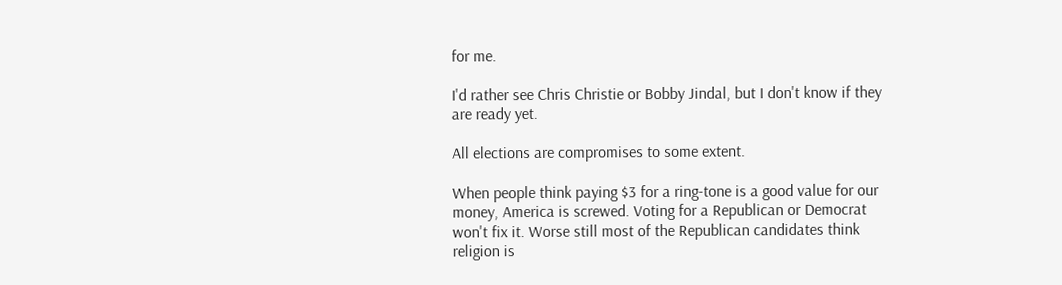for me.

I'd rather see Chris Christie or Bobby Jindal, but I don't know if they are ready yet.

All elections are compromises to some extent.

When people think paying $3 for a ring-tone is a good value for our money, America is screwed. Voting for a Republican or Democrat won't fix it. Worse still most of the Republican candidates think religion is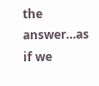the answer…as if we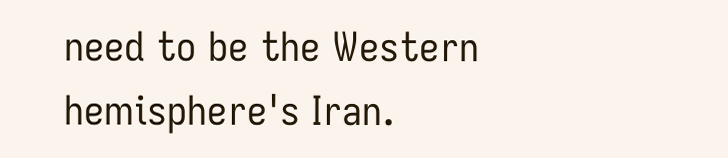need to be the Western hemisphere's Iran.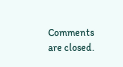Comments are closed.